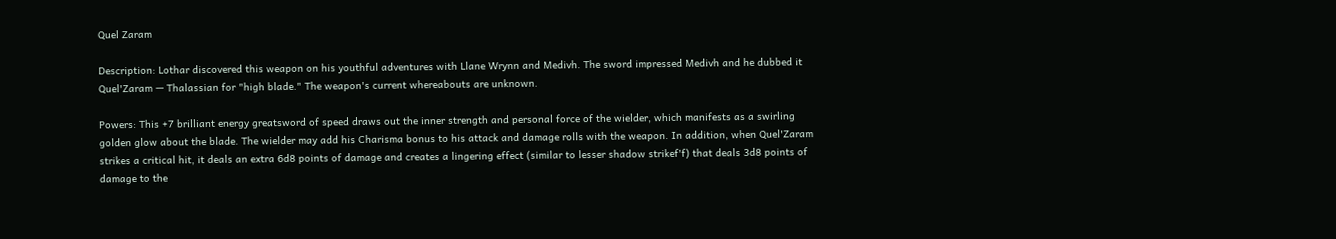Quel Zaram

Description: Lothar discovered this weapon on his youthful adventures with Llane Wrynn and Medivh. The sword impressed Medivh and he dubbed it Quel'Zaram — Thalassian for "high blade." The weapon's current whereabouts are unknown.

Powers: This +7 brilliant energy greatsword of speed draws out the inner strength and personal force of the wielder, which manifests as a swirling golden glow about the blade. The wielder may add his Charisma bonus to his attack and damage rolls with the weapon. In addition, when Quel'Zaram strikes a critical hit, it deals an extra 6d8 points of damage and creates a lingering effect (similar to lesser shadow strikef'f) that deals 3d8 points of damage to the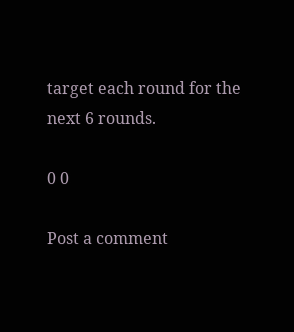target each round for the next 6 rounds.

0 0

Post a comment